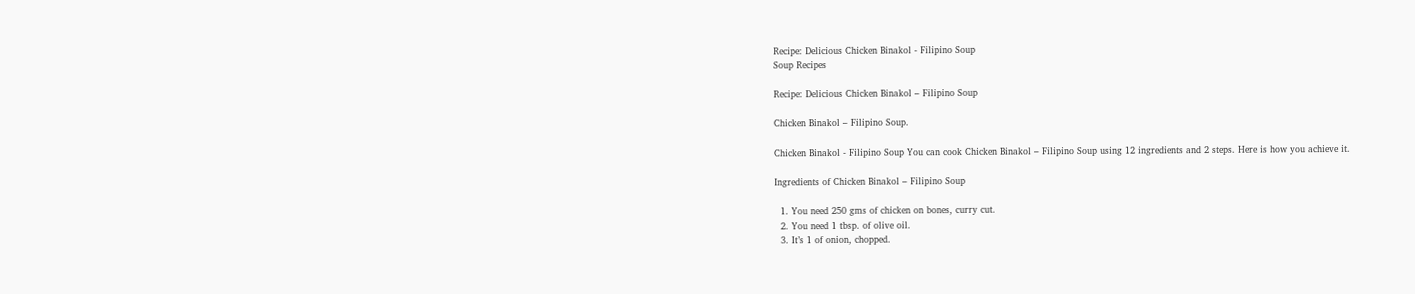Recipe: Delicious Chicken Binakol - Filipino Soup
Soup Recipes

Recipe: Delicious Chicken Binakol – Filipino Soup

Chicken Binakol – Filipino Soup.

Chicken Binakol - Filipino Soup You can cook Chicken Binakol – Filipino Soup using 12 ingredients and 2 steps. Here is how you achieve it.

Ingredients of Chicken Binakol – Filipino Soup

  1. You need 250 gms of chicken on bones, curry cut.
  2. You need 1 tbsp. of olive oil.
  3. It’s 1 of onion, chopped.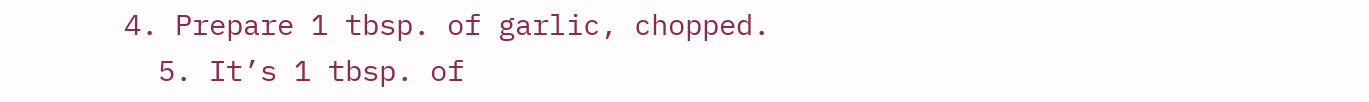4. Prepare 1 tbsp. of garlic, chopped.
  5. It’s 1 tbsp. of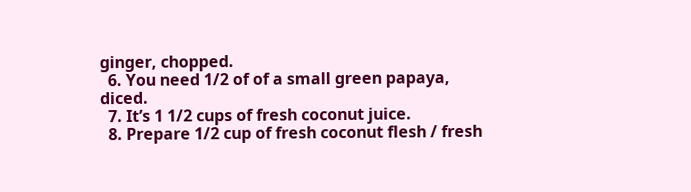ginger, chopped.
  6. You need 1/2 of of a small green papaya, diced.
  7. It’s 1 1/2 cups of fresh coconut juice.
  8. Prepare 1/2 cup of fresh coconut flesh / fresh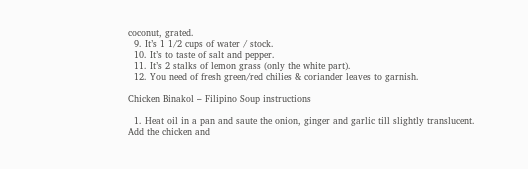coconut, grated.
  9. It’s 1 1/2 cups of water / stock.
  10. It’s to taste of salt and pepper.
  11. It’s 2 stalks of lemon grass (only the white part).
  12. You need of fresh green/red chilies & coriander leaves to garnish.

Chicken Binakol – Filipino Soup instructions

  1. Heat oil in a pan and saute the onion, ginger and garlic till slightly translucent. Add the chicken and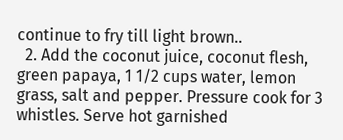continue to fry till light brown..
  2. Add the coconut juice, coconut flesh, green papaya, 1 1/2 cups water, lemon grass, salt and pepper. Pressure cook for 3 whistles. Serve hot garnished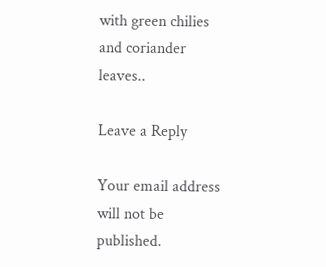with green chilies and coriander leaves..

Leave a Reply

Your email address will not be published.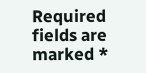Required fields are marked *